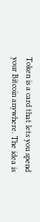Token is a card that lets you spend your Bitcoin anywhere. The idea is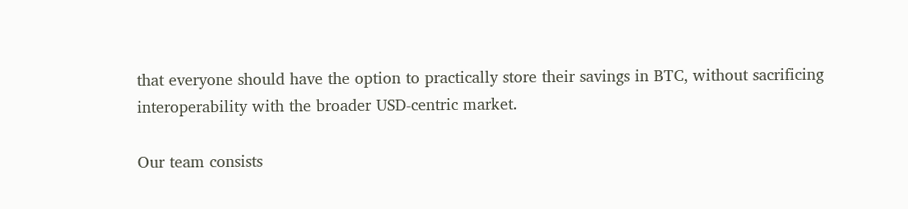that everyone should have the option to practically store their savings in BTC, without sacrificing interoperability with the broader USD-centric market.

Our team consists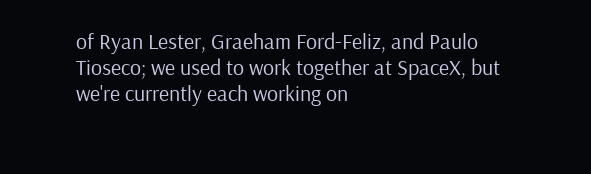of Ryan Lester, Graeham Ford-Feliz, and Paulo Tioseco; we used to work together at SpaceX, but we're currently each working on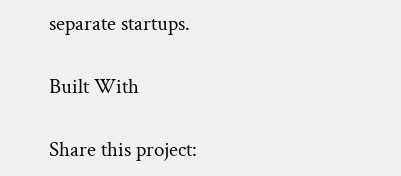separate startups.

Built With

Share this project: